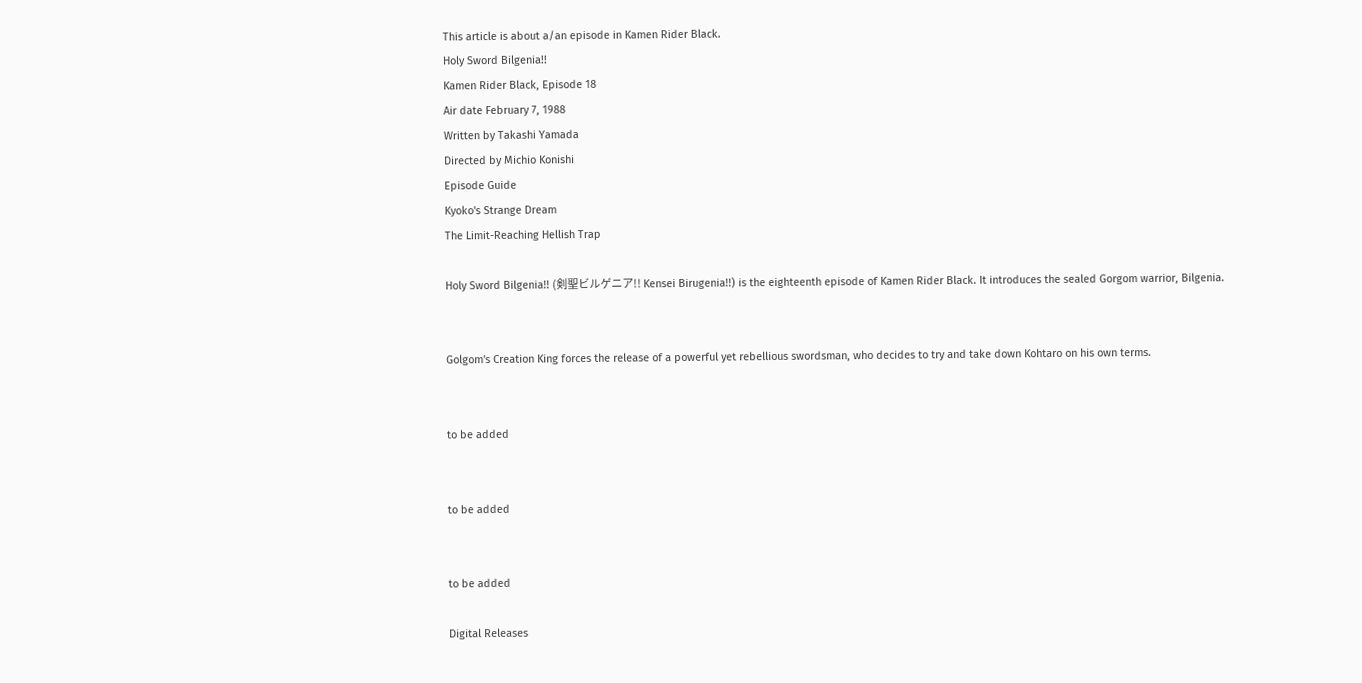This article is about a/an episode in Kamen Rider Black.
Holy Sword Bilgenia!!
Kamen Rider Black, Episode 18
Air date February 7, 1988
Written by Takashi Yamada
Directed by Michio Konishi
Episode Guide
Kyoko's Strange Dream
The Limit-Reaching Hellish Trap

Holy Sword Bilgenia!! (剣聖ビルゲニア!! Kensei Birugenia!!) is the eighteenth episode of Kamen Rider Black. It introduces the sealed Gorgom warrior, Bilgenia.


Golgom's Creation King forces the release of a powerful yet rebellious swordsman, who decides to try and take down Kohtaro on his own terms.


to be added


to be added


to be added

Digital Releases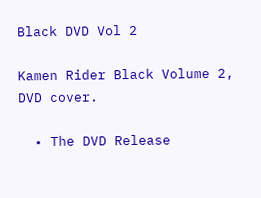Black DVD Vol 2

Kamen Rider Black Volume 2, DVD cover.

  • The DVD Release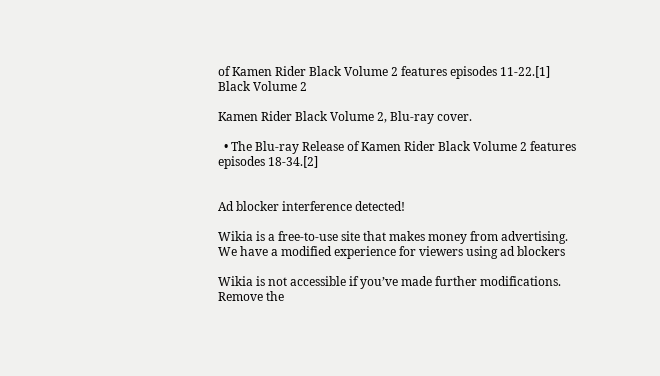of Kamen Rider Black Volume 2 features episodes 11-22.[1]
Black Volume 2

Kamen Rider Black Volume 2, Blu-ray cover.

  • The Blu-ray Release of Kamen Rider Black Volume 2 features episodes 18-34.[2]


Ad blocker interference detected!

Wikia is a free-to-use site that makes money from advertising. We have a modified experience for viewers using ad blockers

Wikia is not accessible if you’ve made further modifications. Remove the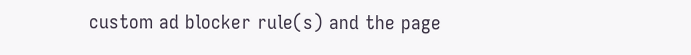custom ad blocker rule(s) and the page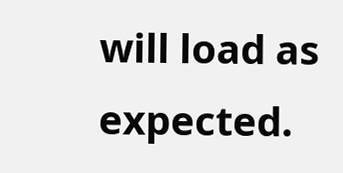will load as expected.